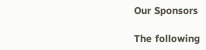Our Sponsors

The following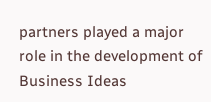partners played a major role in the development of Business Ideas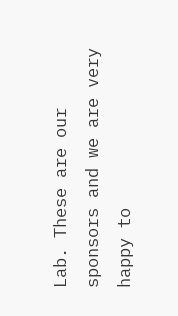Lab. These are our sponsors and we are very happy to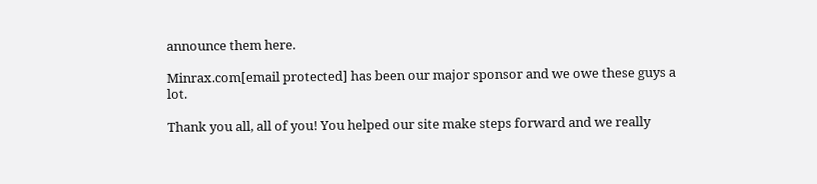announce them here.

Minrax.com[email protected] has been our major sponsor and we owe these guys a lot.

Thank you all, all of you! You helped our site make steps forward and we really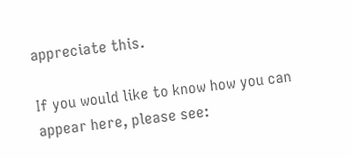appreciate this.

If you would like to know how you can appear here, please see: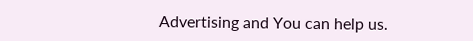Advertising and You can help us.